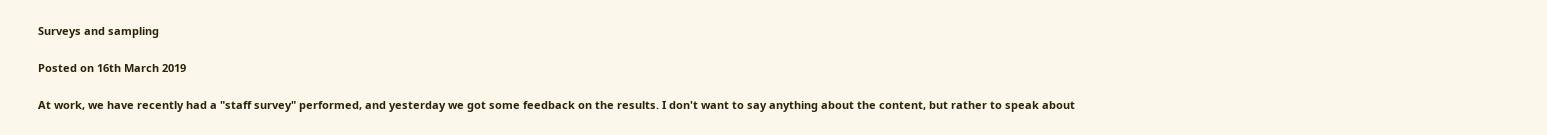Surveys and sampling

Posted on 16th March 2019

At work, we have recently had a "staff survey" performed, and yesterday we got some feedback on the results. I don't want to say anything about the content, but rather to speak about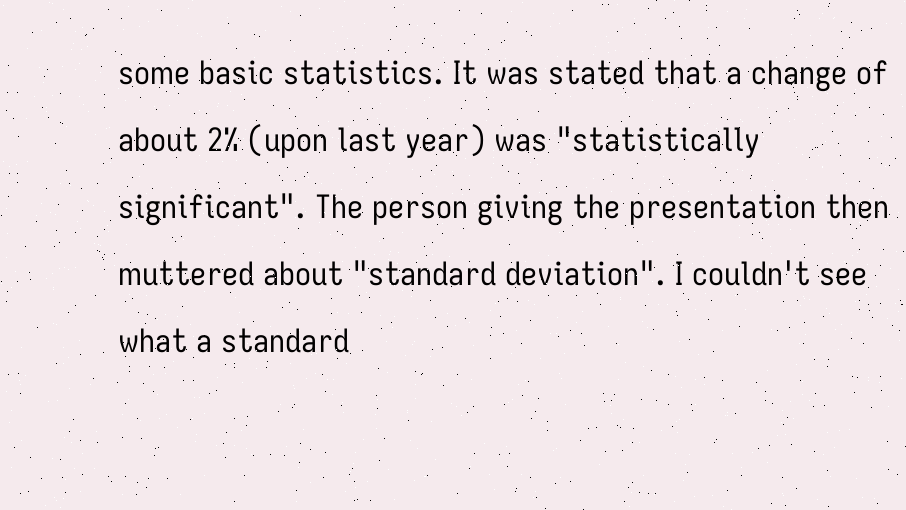some basic statistics. It was stated that a change of about 2% (upon last year) was "statistically significant". The person giving the presentation then muttered about "standard deviation". I couldn't see what a standard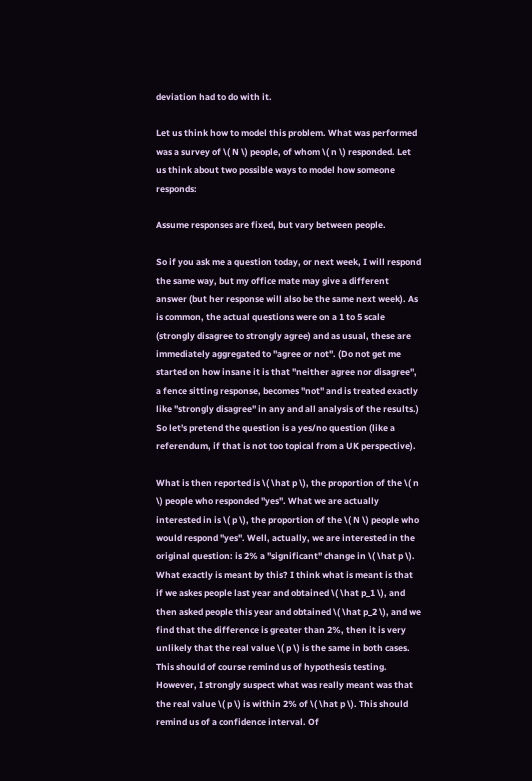deviation had to do with it.

Let us think how to model this problem. What was performed was a survey of \( N \) people, of whom \( n \) responded. Let us think about two possible ways to model how someone responds:

Assume responses are fixed, but vary between people.

So if you ask me a question today, or next week, I will respond the same way, but my office mate may give a different answer (but her response will also be the same next week). As is common, the actual questions were on a 1 to 5 scale (strongly disagree to strongly agree) and as usual, these are immediately aggregated to "agree or not". (Do not get me started on how insane it is that "neither agree nor disagree", a fence sitting response, becomes "not" and is treated exactly like "strongly disagree" in any and all analysis of the results.) So let's pretend the question is a yes/no question (like a referendum, if that is not too topical from a UK perspective).

What is then reported is \( \hat p \), the proportion of the \( n \) people who responded "yes". What we are actually interested in is \( p \), the proportion of the \( N \) people who would respond "yes". Well, actually, we are interested in the original question: is 2% a "significant" change in \( \hat p \). What exactly is meant by this? I think what is meant is that if we askes people last year and obtained \( \hat p_1 \), and then asked people this year and obtained \( \hat p_2 \), and we find that the difference is greater than 2%, then it is very unlikely that the real value \( p \) is the same in both cases. This should of course remind us of hypothesis testing. However, I strongly suspect what was really meant was that the real value \( p \) is within 2% of \( \hat p \). This should remind us of a confidence interval. Of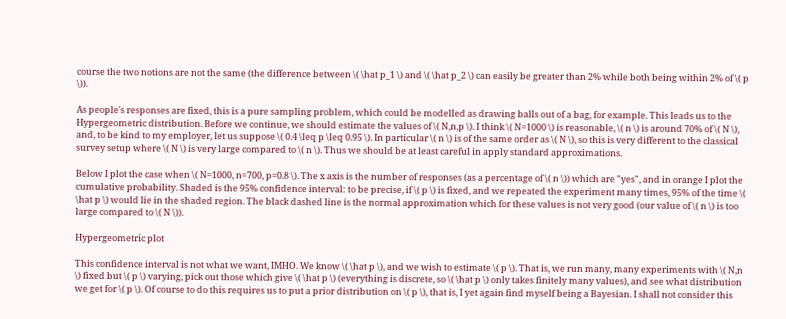course the two notions are not the same (the difference between \( \hat p_1 \) and \( \hat p_2 \) can easily be greater than 2% while both being within 2% of \( p \)).

As people's responses are fixed, this is a pure sampling problem, which could be modelled as drawing balls out of a bag, for example. This leads us to the Hypergeometric distribution. Before we continue, we should estimate the values of \( N,n,p \). I think \( N=1000 \) is reasonable, \( n \) is around 70% of \( N \), and, to be kind to my employer, let us suppose \( 0.4 \leq p \leq 0.95 \). In particular \( n \) is of the same order as \( N \), so this is very different to the classical survey setup where \( N \) is very large compared to \( n \). Thus we should be at least careful in apply standard approximations.

Below I plot the case when \( N=1000, n=700, p=0.8 \). The x axis is the number of responses (as a percentage of \( n \)) which are "yes", and in orange I plot the cumulative probability. Shaded is the 95% confidence interval: to be precise, if \( p \) is fixed, and we repeated the experiment many times, 95% of the time \( \hat p \) would lie in the shaded region. The black dashed line is the normal approximation which for these values is not very good (our value of \( n \) is too large compared to \( N \)).

Hypergeometric plot

This confidence interval is not what we want, IMHO. We know \( \hat p \), and we wish to estimate \( p \). That is, we run many, many experiments with \( N,n \) fixed but \( p \) varying, pick out those which give \( \hat p \) (everything is discrete, so \( \hat p \) only takes finitely many values), and see what distribution we get for \( p \). Of course to do this requires us to put a prior distribution on \( p \), that is, I yet again find myself being a Bayesian. I shall not consider this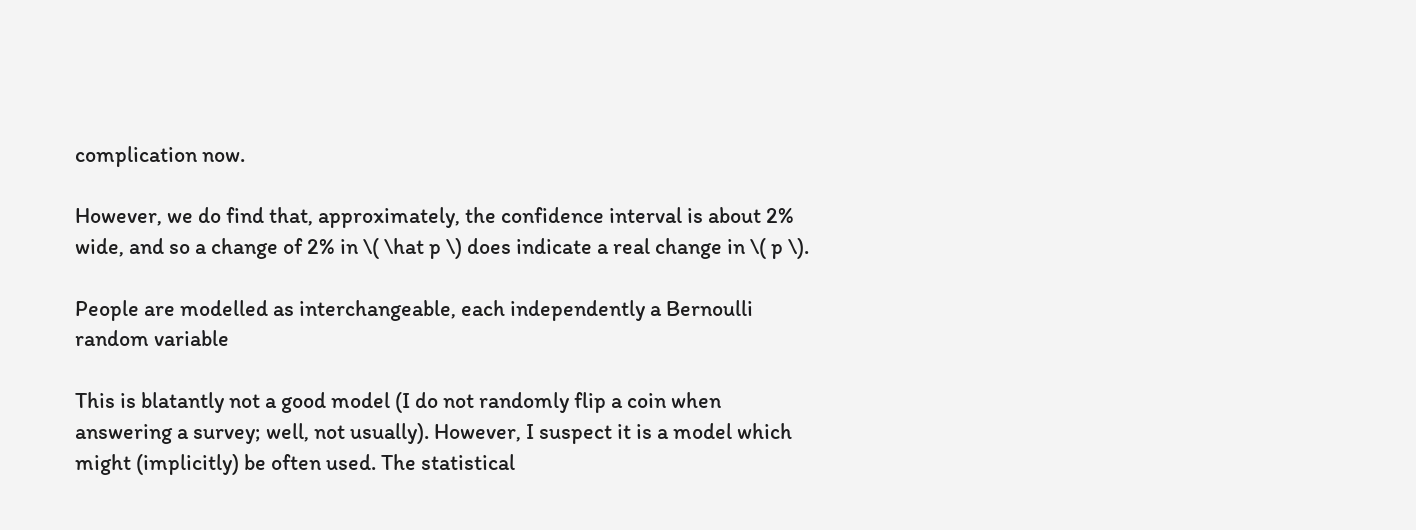complication now.

However, we do find that, approximately, the confidence interval is about 2% wide, and so a change of 2% in \( \hat p \) does indicate a real change in \( p \).

People are modelled as interchangeable, each independently a Bernoulli random variable

This is blatantly not a good model (I do not randomly flip a coin when answering a survey; well, not usually). However, I suspect it is a model which might (implicitly) be often used. The statistical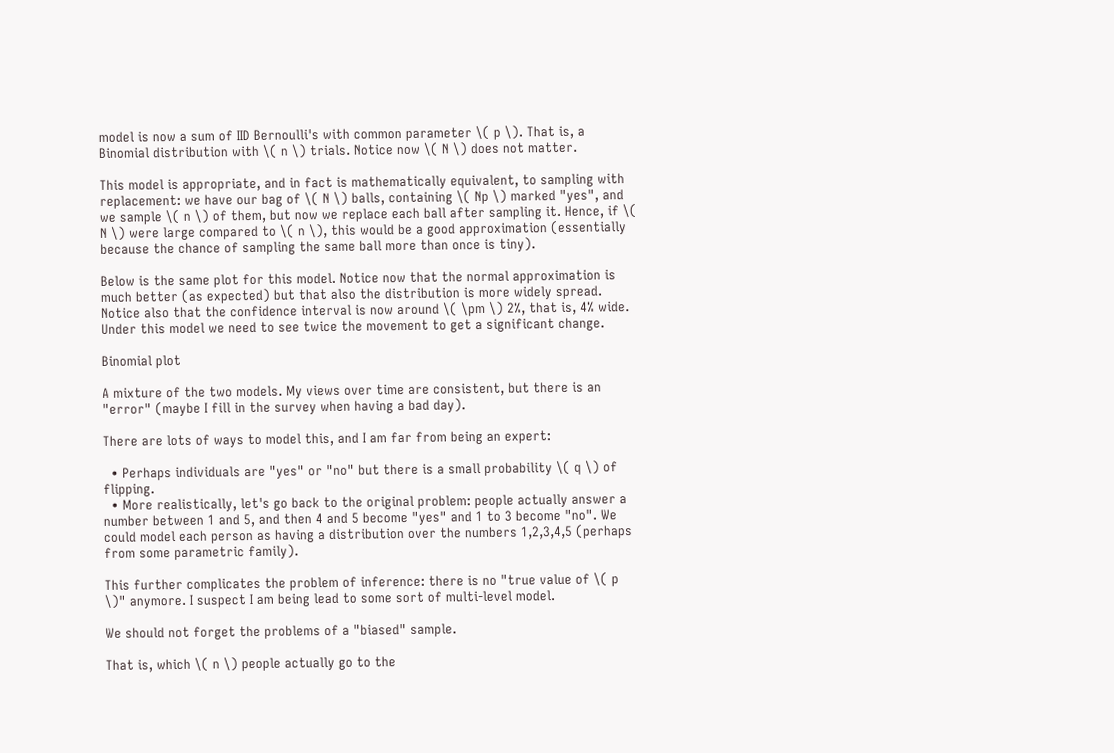model is now a sum of IID Bernoulli's with common parameter \( p \). That is, a Binomial distribution with \( n \) trials. Notice now \( N \) does not matter.

This model is appropriate, and in fact is mathematically equivalent, to sampling with replacement: we have our bag of \( N \) balls, containing \( Np \) marked "yes", and we sample \( n \) of them, but now we replace each ball after sampling it. Hence, if \( N \) were large compared to \( n \), this would be a good approximation (essentially because the chance of sampling the same ball more than once is tiny).

Below is the same plot for this model. Notice now that the normal approximation is much better (as expected) but that also the distribution is more widely spread. Notice also that the confidence interval is now around \( \pm \) 2%, that is, 4% wide. Under this model we need to see twice the movement to get a significant change.

Binomial plot

A mixture of the two models. My views over time are consistent, but there is an "error" (maybe I fill in the survey when having a bad day).

There are lots of ways to model this, and I am far from being an expert:

  • Perhaps individuals are "yes" or "no" but there is a small probability \( q \) of flipping.
  • More realistically, let's go back to the original problem: people actually answer a number between 1 and 5, and then 4 and 5 become "yes" and 1 to 3 become "no". We could model each person as having a distribution over the numbers 1,2,3,4,5 (perhaps from some parametric family).

This further complicates the problem of inference: there is no "true value of \( p \)" anymore. I suspect I am being lead to some sort of multi-level model.

We should not forget the problems of a "biased" sample.

That is, which \( n \) people actually go to the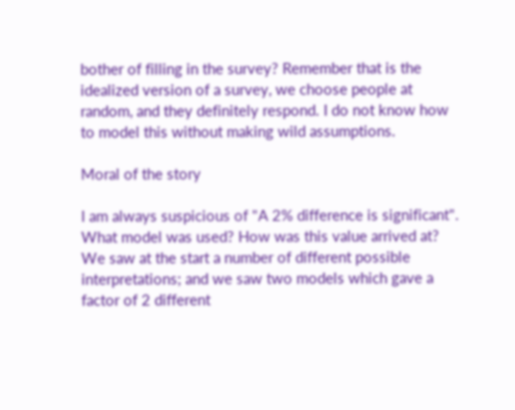bother of filling in the survey? Remember that is the idealized version of a survey, we choose people at random, and they definitely respond. I do not know how to model this without making wild assumptions.

Moral of the story

I am always suspicious of "A 2% difference is significant". What model was used? How was this value arrived at? We saw at the start a number of different possible interpretations; and we saw two models which gave a factor of 2 different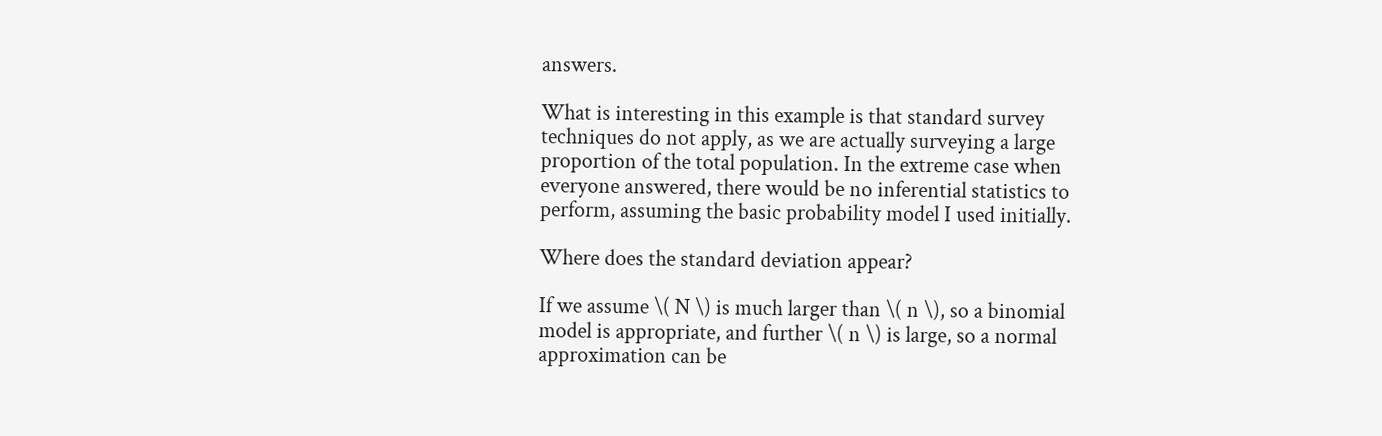answers.

What is interesting in this example is that standard survey techniques do not apply, as we are actually surveying a large proportion of the total population. In the extreme case when everyone answered, there would be no inferential statistics to perform, assuming the basic probability model I used initially.

Where does the standard deviation appear?

If we assume \( N \) is much larger than \( n \), so a binomial model is appropriate, and further \( n \) is large, so a normal approximation can be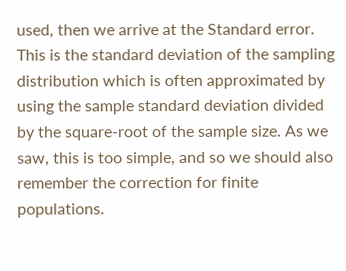used, then we arrive at the Standard error. This is the standard deviation of the sampling distribution which is often approximated by using the sample standard deviation divided by the square-root of the sample size. As we saw, this is too simple, and so we should also remember the correction for finite populations.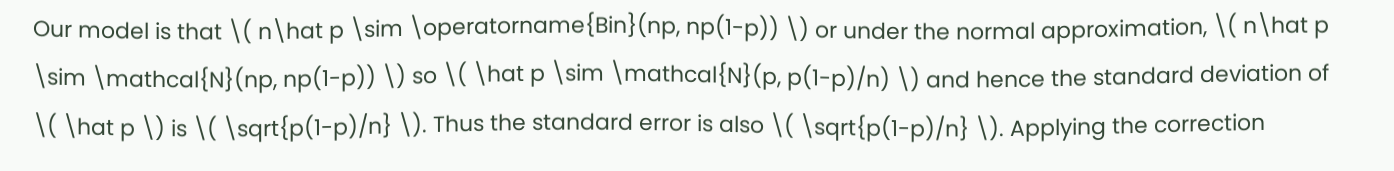Our model is that \( n\hat p \sim \operatorname{Bin}(np, np(1-p)) \) or under the normal approximation, \( n\hat p \sim \mathcal{N}(np, np(1-p)) \) so \( \hat p \sim \mathcal{N}(p, p(1-p)/n) \) and hence the standard deviation of \( \hat p \) is \( \sqrt{p(1-p)/n} \). Thus the standard error is also \( \sqrt{p(1-p)/n} \). Applying the correction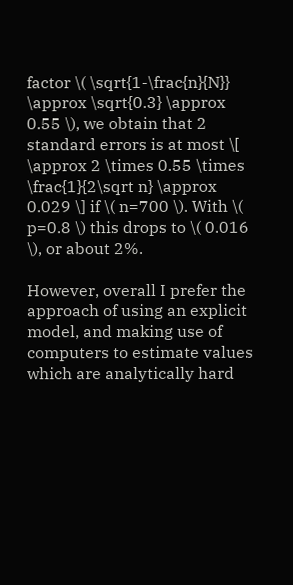factor \( \sqrt{1-\frac{n}{N}} \approx \sqrt{0.3} \approx 0.55 \), we obtain that 2 standard errors is at most \[ \approx 2 \times 0.55 \times \frac{1}{2\sqrt n} \approx 0.029 \] if \( n=700 \). With \( p=0.8 \) this drops to \( 0.016 \), or about 2%.

However, overall I prefer the approach of using an explicit model, and making use of computers to estimate values which are analytically hard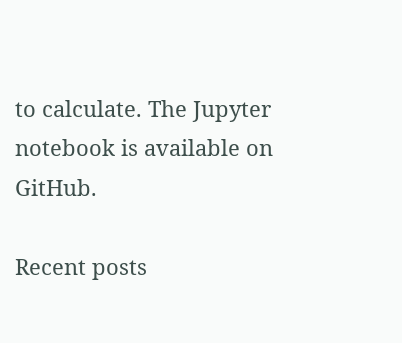to calculate. The Jupyter notebook is available on GitHub.

Recent posts